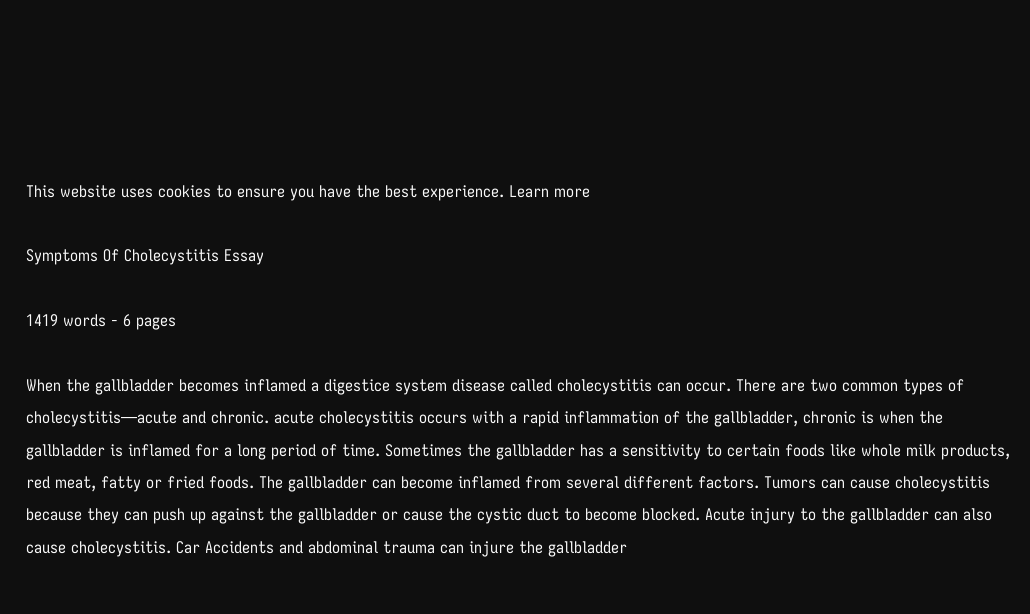This website uses cookies to ensure you have the best experience. Learn more

Symptoms Of Cholecystitis Essay

1419 words - 6 pages

When the gallbladder becomes inflamed a digestice system disease called cholecystitis can occur. There are two common types of cholecystitis—acute and chronic. acute cholecystitis occurs with a rapid inflammation of the gallbladder, chronic is when the gallbladder is inflamed for a long period of time. Sometimes the gallbladder has a sensitivity to certain foods like whole milk products, red meat, fatty or fried foods. The gallbladder can become inflamed from several different factors. Tumors can cause cholecystitis because they can push up against the gallbladder or cause the cystic duct to become blocked. Acute injury to the gallbladder can also cause cholecystitis. Car Accidents and abdominal trauma can injure the gallbladder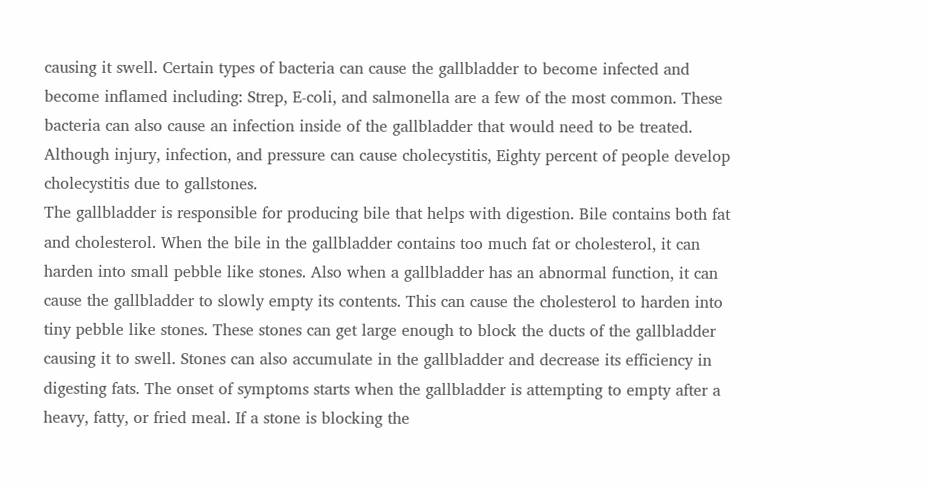causing it swell. Certain types of bacteria can cause the gallbladder to become infected and become inflamed including: Strep, E-coli, and salmonella are a few of the most common. These bacteria can also cause an infection inside of the gallbladder that would need to be treated. Although injury, infection, and pressure can cause cholecystitis, Eighty percent of people develop cholecystitis due to gallstones.
The gallbladder is responsible for producing bile that helps with digestion. Bile contains both fat and cholesterol. When the bile in the gallbladder contains too much fat or cholesterol, it can harden into small pebble like stones. Also when a gallbladder has an abnormal function, it can cause the gallbladder to slowly empty its contents. This can cause the cholesterol to harden into tiny pebble like stones. These stones can get large enough to block the ducts of the gallbladder causing it to swell. Stones can also accumulate in the gallbladder and decrease its efficiency in digesting fats. The onset of symptoms starts when the gallbladder is attempting to empty after a heavy, fatty, or fried meal. If a stone is blocking the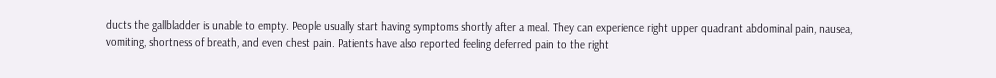ducts the gallbladder is unable to empty. People usually start having symptoms shortly after a meal. They can experience right upper quadrant abdominal pain, nausea, vomiting, shortness of breath, and even chest pain. Patients have also reported feeling deferred pain to the right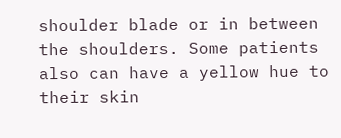shoulder blade or in between the shoulders. Some patients also can have a yellow hue to their skin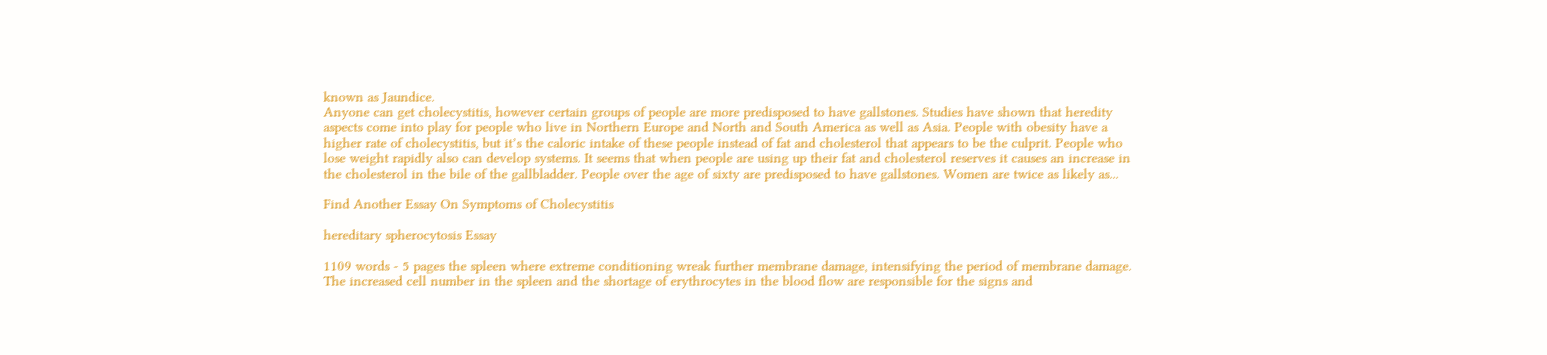known as Jaundice.
Anyone can get cholecystitis, however certain groups of people are more predisposed to have gallstones. Studies have shown that heredity aspects come into play for people who live in Northern Europe and North and South America as well as Asia. People with obesity have a higher rate of cholecystitis, but it’s the caloric intake of these people instead of fat and cholesterol that appears to be the culprit. People who lose weight rapidly also can develop systems. It seems that when people are using up their fat and cholesterol reserves it causes an increase in the cholesterol in the bile of the gallbladder. People over the age of sixty are predisposed to have gallstones. Women are twice as likely as...

Find Another Essay On Symptoms of Cholecystitis

hereditary spherocytosis Essay

1109 words - 5 pages the spleen where extreme conditioning wreak further membrane damage, intensifying the period of membrane damage. The increased cell number in the spleen and the shortage of erythrocytes in the blood flow are responsible for the signs and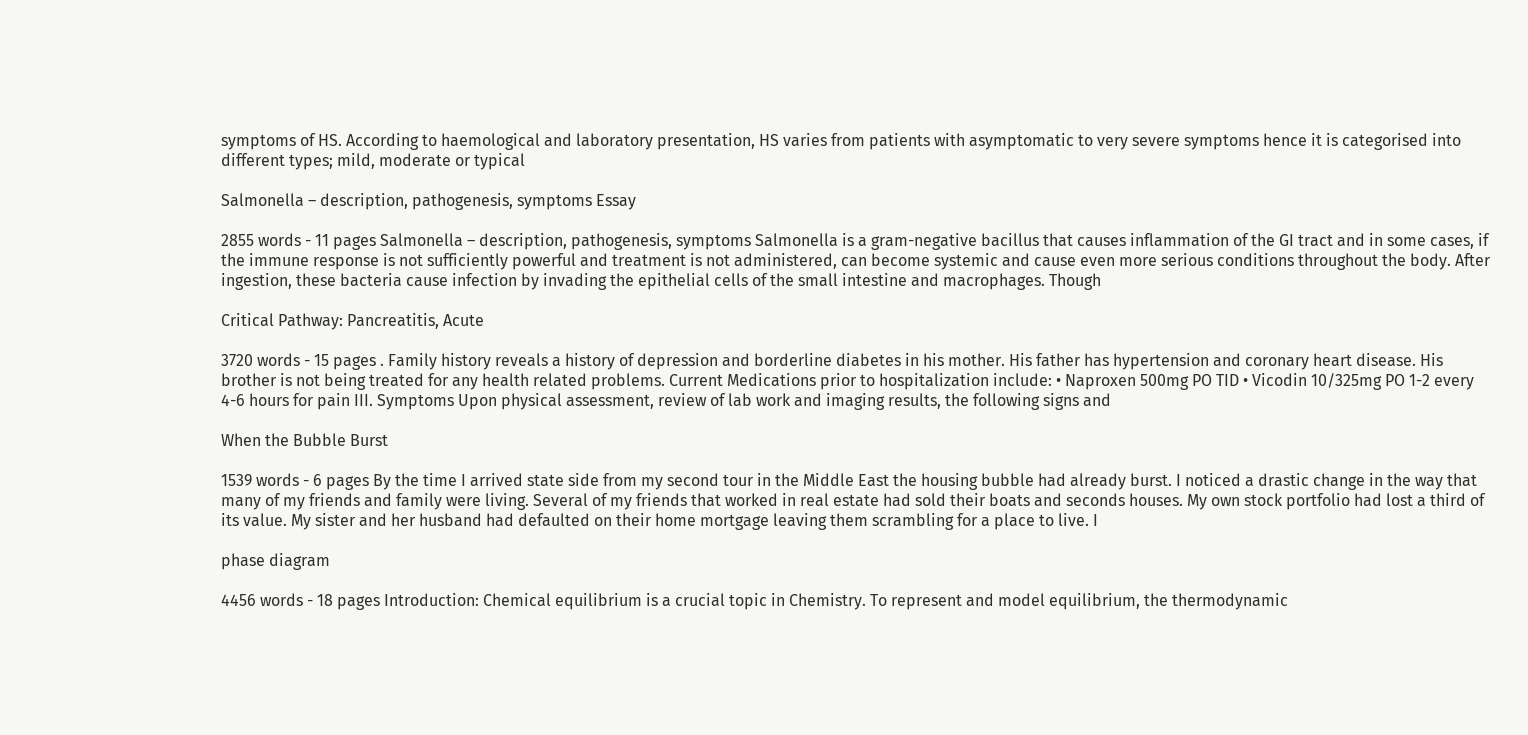symptoms of HS. According to haemological and laboratory presentation, HS varies from patients with asymptomatic to very severe symptoms hence it is categorised into different types; mild, moderate or typical

Salmonella – description, pathogenesis, symptoms Essay

2855 words - 11 pages Salmonella – description, pathogenesis, symptoms Salmonella is a gram-negative bacillus that causes inflammation of the GI tract and in some cases, if the immune response is not sufficiently powerful and treatment is not administered, can become systemic and cause even more serious conditions throughout the body. After ingestion, these bacteria cause infection by invading the epithelial cells of the small intestine and macrophages. Though

Critical Pathway: Pancreatitis, Acute

3720 words - 15 pages . Family history reveals a history of depression and borderline diabetes in his mother. His father has hypertension and coronary heart disease. His brother is not being treated for any health related problems. Current Medications prior to hospitalization include: • Naproxen 500mg PO TID • Vicodin 10/325mg PO 1-2 every 4-6 hours for pain III. Symptoms Upon physical assessment, review of lab work and imaging results, the following signs and

When the Bubble Burst

1539 words - 6 pages By the time I arrived state side from my second tour in the Middle East the housing bubble had already burst. I noticed a drastic change in the way that many of my friends and family were living. Several of my friends that worked in real estate had sold their boats and seconds houses. My own stock portfolio had lost a third of its value. My sister and her husband had defaulted on their home mortgage leaving them scrambling for a place to live. I

phase diagram

4456 words - 18 pages Introduction: Chemical equilibrium is a crucial topic in Chemistry. To represent and model equilibrium, the thermodynamic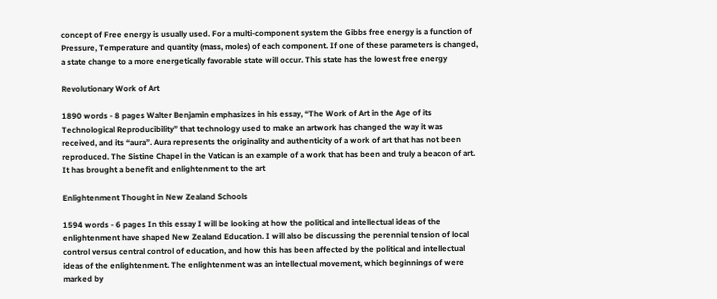concept of Free energy is usually used. For a multi-component system the Gibbs free energy is a function of Pressure, Temperature and quantity (mass, moles) of each component. If one of these parameters is changed, a state change to a more energetically favorable state will occur. This state has the lowest free energy

Revolutionary Work of Art

1890 words - 8 pages Walter Benjamin emphasizes in his essay, “The Work of Art in the Age of its Technological Reproducibility” that technology used to make an artwork has changed the way it was received, and its “aura”. Aura represents the originality and authenticity of a work of art that has not been reproduced. The Sistine Chapel in the Vatican is an example of a work that has been and truly a beacon of art. It has brought a benefit and enlightenment to the art

Enlightenment Thought in New Zealand Schools

1594 words - 6 pages In this essay I will be looking at how the political and intellectual ideas of the enlightenment have shaped New Zealand Education. I will also be discussing the perennial tension of local control versus central control of education, and how this has been affected by the political and intellectual ideas of the enlightenment. The enlightenment was an intellectual movement, which beginnings of were marked by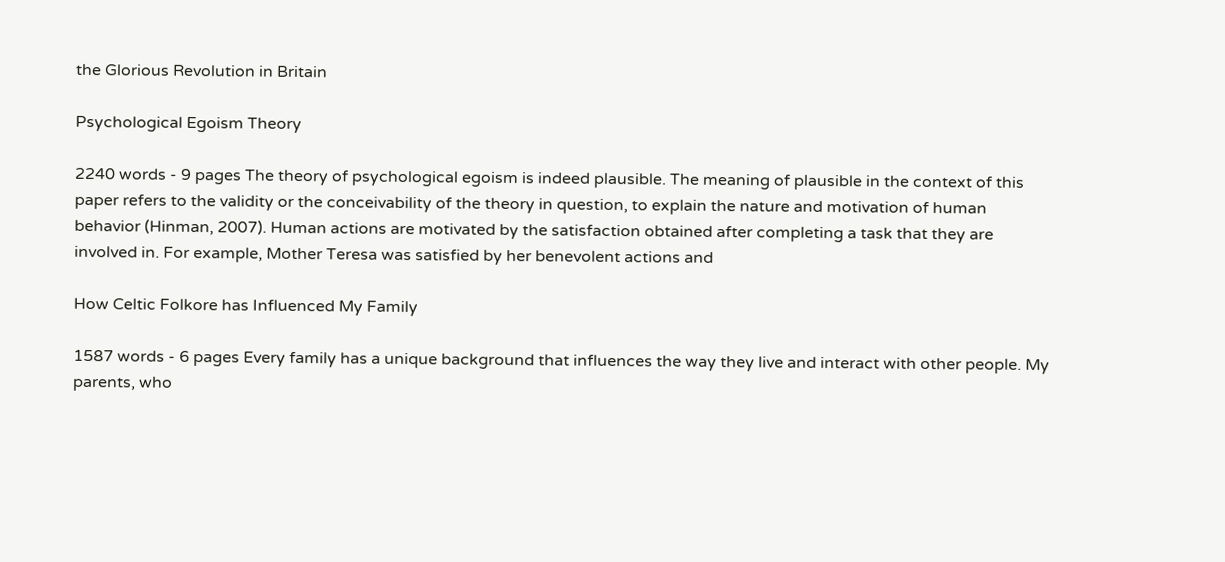the Glorious Revolution in Britain

Psychological Egoism Theory

2240 words - 9 pages The theory of psychological egoism is indeed plausible. The meaning of plausible in the context of this paper refers to the validity or the conceivability of the theory in question, to explain the nature and motivation of human behavior (Hinman, 2007). Human actions are motivated by the satisfaction obtained after completing a task that they are involved in. For example, Mother Teresa was satisfied by her benevolent actions and

How Celtic Folkore has Influenced My Family

1587 words - 6 pages Every family has a unique background that influences the way they live and interact with other people. My parents, who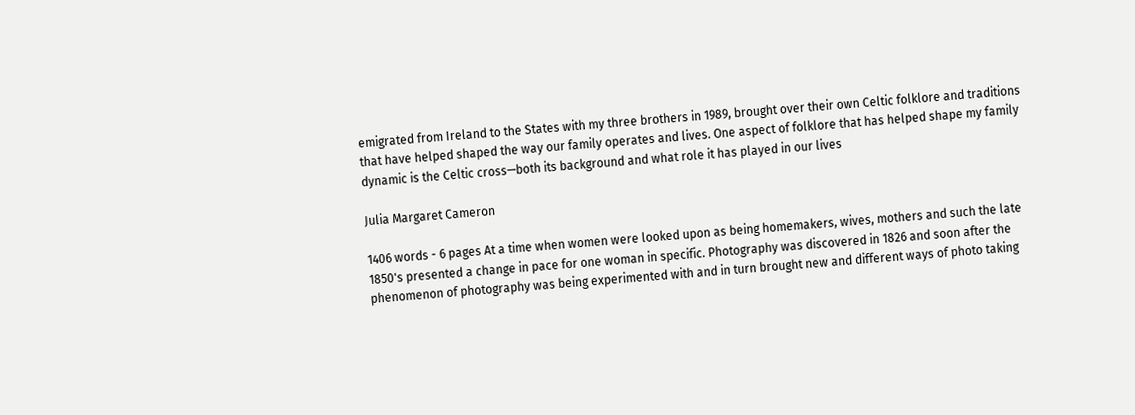emigrated from Ireland to the States with my three brothers in 1989, brought over their own Celtic folklore and traditions that have helped shaped the way our family operates and lives. One aspect of folklore that has helped shape my family dynamic is the Celtic cross—both its background and what role it has played in our lives

Julia Margaret Cameron

1406 words - 6 pages At a time when women were looked upon as being homemakers, wives, mothers and such the late 1850's presented a change in pace for one woman in specific. Photography was discovered in 1826 and soon after the phenomenon of photography was being experimented with and in turn brought new and different ways of photo taking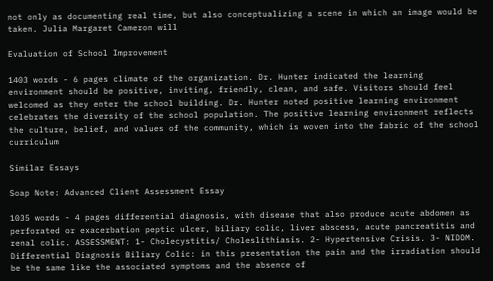not only as documenting real time, but also conceptualizing a scene in which an image would be taken. Julia Margaret Cameron will

Evaluation of School Improvement

1403 words - 6 pages climate of the organization. Dr. Hunter indicated the learning environment should be positive, inviting, friendly, clean, and safe. Visitors should feel welcomed as they enter the school building. Dr. Hunter noted positive learning environment celebrates the diversity of the school population. The positive learning environment reflects the culture, belief, and values of the community, which is woven into the fabric of the school curriculum

Similar Essays

Soap Note: Advanced Client Assessment Essay

1035 words - 4 pages differential diagnosis, with disease that also produce acute abdomen as perforated or exacerbation peptic ulcer, biliary colic, liver abscess, acute pancreatitis and renal colic. ASSESSMENT: 1- Cholecystitis/ Choleslithiasis. 2- Hypertensive Crisis. 3- NIDDM. Differential Diagnosis Biliary Colic: in this presentation the pain and the irradiation should be the same like the associated symptoms and the absence of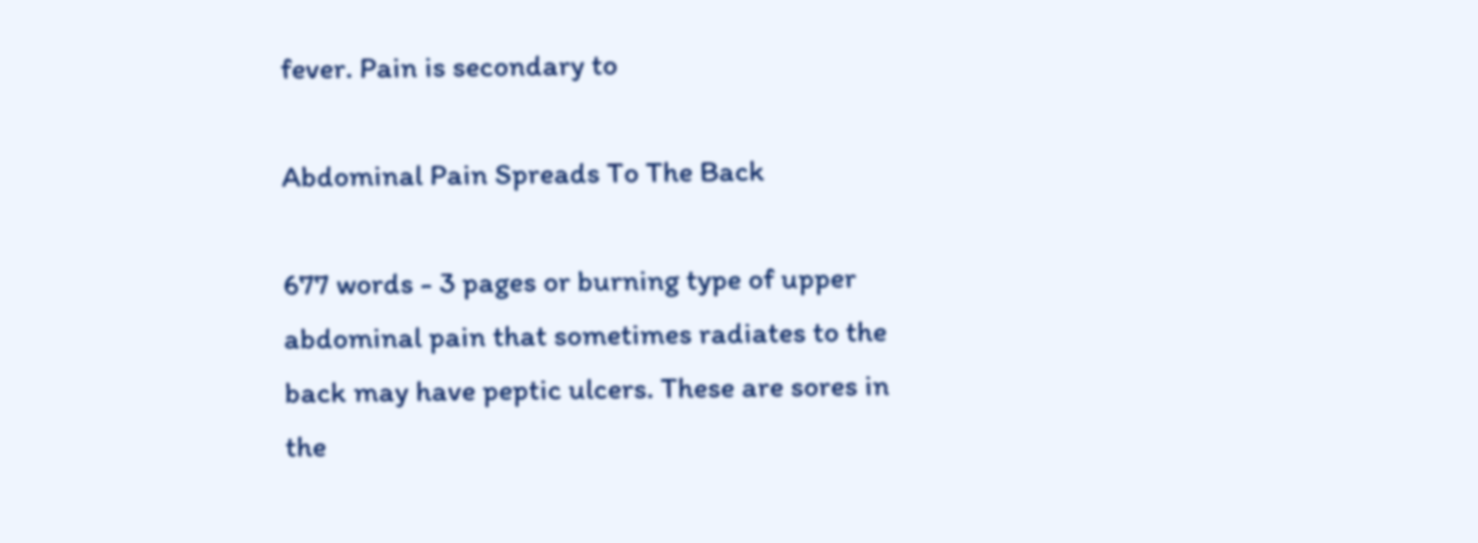fever. Pain is secondary to

Abdominal Pain Spreads To The Back

677 words - 3 pages or burning type of upper abdominal pain that sometimes radiates to the back may have peptic ulcers. These are sores in the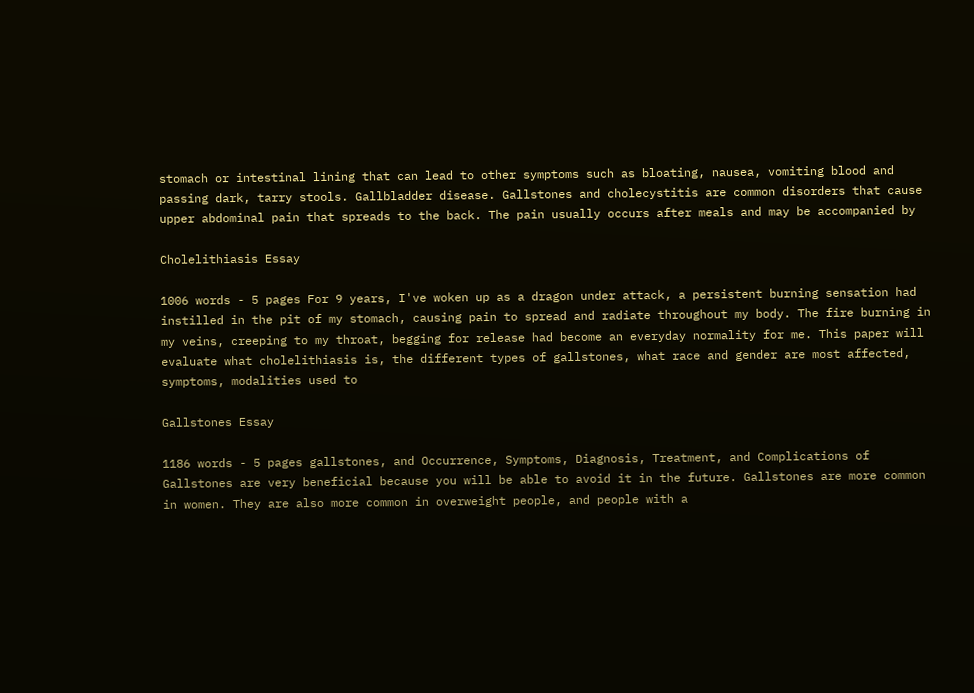stomach or intestinal lining that can lead to other symptoms such as bloating, nausea, vomiting blood and passing dark, tarry stools. Gallbladder disease. Gallstones and cholecystitis are common disorders that cause upper abdominal pain that spreads to the back. The pain usually occurs after meals and may be accompanied by

Cholelithiasis Essay

1006 words - 5 pages For 9 years, I've woken up as a dragon under attack, a persistent burning sensation had instilled in the pit of my stomach, causing pain to spread and radiate throughout my body. The fire burning in my veins, creeping to my throat, begging for release had become an everyday normality for me. This paper will evaluate what cholelithiasis is, the different types of gallstones, what race and gender are most affected, symptoms, modalities used to

Gallstones Essay

1186 words - 5 pages gallstones, and Occurrence, Symptoms, Diagnosis, Treatment, and Complications of Gallstones are very beneficial because you will be able to avoid it in the future. Gallstones are more common in women. They are also more common in overweight people, and people with a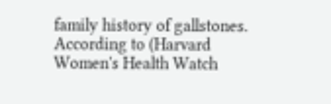family history of gallstones. According to (Harvard Women's Health Watch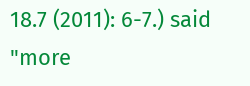18.7 (2011): 6-7.) said "more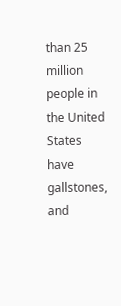than 25 million people in the United States have gallstones, and